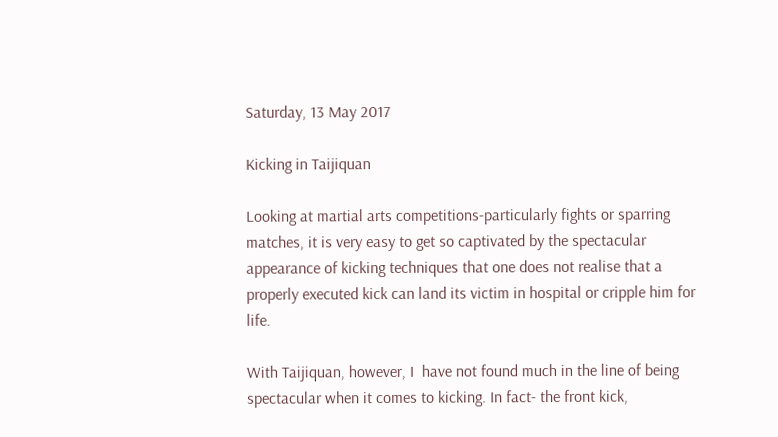Saturday, 13 May 2017

Kicking in Taijiquan

Looking at martial arts competitions-particularly fights or sparring matches, it is very easy to get so captivated by the spectacular appearance of kicking techniques that one does not realise that a properly executed kick can land its victim in hospital or cripple him for life.

With Taijiquan, however, I  have not found much in the line of being spectacular when it comes to kicking. In fact- the front kick,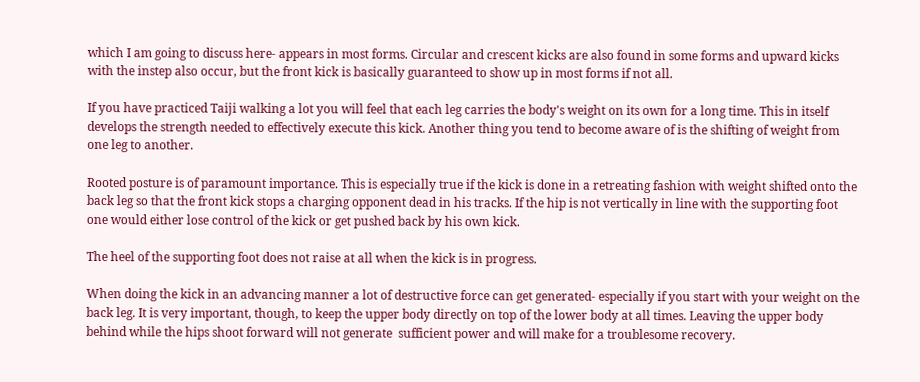which I am going to discuss here- appears in most forms. Circular and crescent kicks are also found in some forms and upward kicks with the instep also occur, but the front kick is basically guaranteed to show up in most forms if not all.

If you have practiced Taiji walking a lot you will feel that each leg carries the body's weight on its own for a long time. This in itself develops the strength needed to effectively execute this kick. Another thing you tend to become aware of is the shifting of weight from one leg to another.

Rooted posture is of paramount importance. This is especially true if the kick is done in a retreating fashion with weight shifted onto the back leg so that the front kick stops a charging opponent dead in his tracks. If the hip is not vertically in line with the supporting foot one would either lose control of the kick or get pushed back by his own kick.

The heel of the supporting foot does not raise at all when the kick is in progress.

When doing the kick in an advancing manner a lot of destructive force can get generated- especially if you start with your weight on the back leg. It is very important, though, to keep the upper body directly on top of the lower body at all times. Leaving the upper body behind while the hips shoot forward will not generate  sufficient power and will make for a troublesome recovery.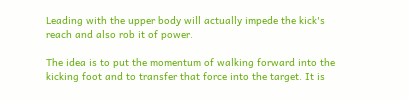Leading with the upper body will actually impede the kick's reach and also rob it of power.

The idea is to put the momentum of walking forward into the kicking foot and to transfer that force into the target. It is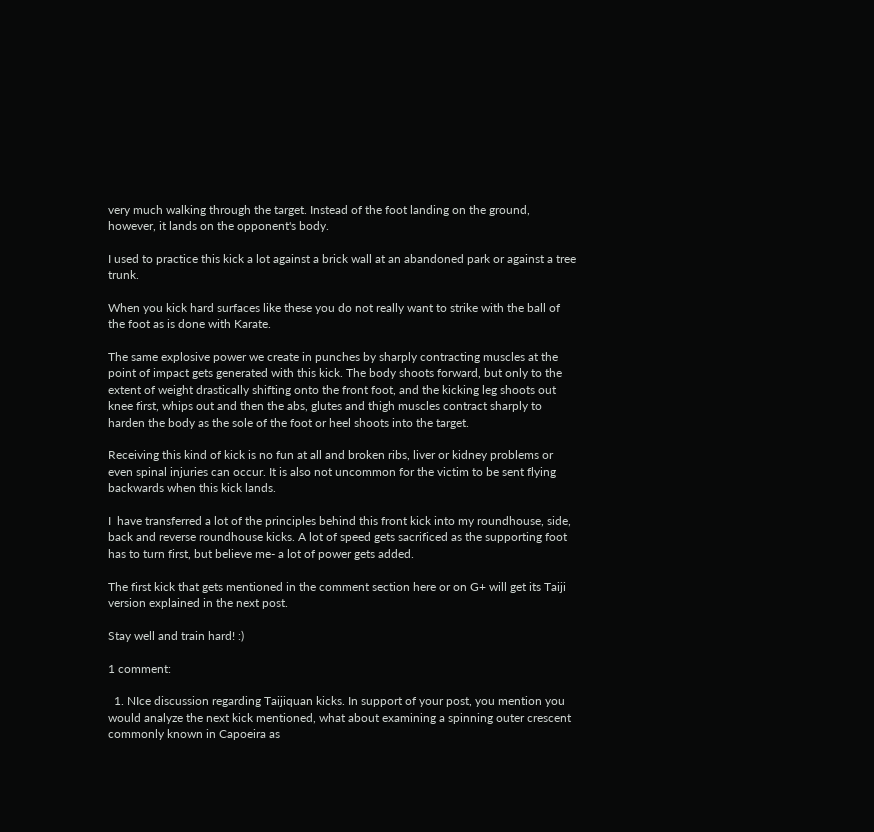very much walking through the target. Instead of the foot landing on the ground, however, it lands on the opponent's body.

I used to practice this kick a lot against a brick wall at an abandoned park or against a tree trunk.

When you kick hard surfaces like these you do not really want to strike with the ball of the foot as is done with Karate.

The same explosive power we create in punches by sharply contracting muscles at the point of impact gets generated with this kick. The body shoots forward, but only to the extent of weight drastically shifting onto the front foot, and the kicking leg shoots out knee first, whips out and then the abs, glutes and thigh muscles contract sharply to harden the body as the sole of the foot or heel shoots into the target.

Receiving this kind of kick is no fun at all and broken ribs, liver or kidney problems or even spinal injuries can occur. It is also not uncommon for the victim to be sent flying backwards when this kick lands.

I  have transferred a lot of the principles behind this front kick into my roundhouse, side, back and reverse roundhouse kicks. A lot of speed gets sacrificed as the supporting foot has to turn first, but believe me- a lot of power gets added.

The first kick that gets mentioned in the comment section here or on G+ will get its Taiji version explained in the next post.

Stay well and train hard! :)

1 comment:

  1. NIce discussion regarding Taijiquan kicks. In support of your post, you mention you would analyze the next kick mentioned, what about examining a spinning outer crescent commonly known in Capoeira as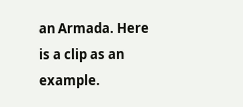an Armada. Here is a clip as an example.